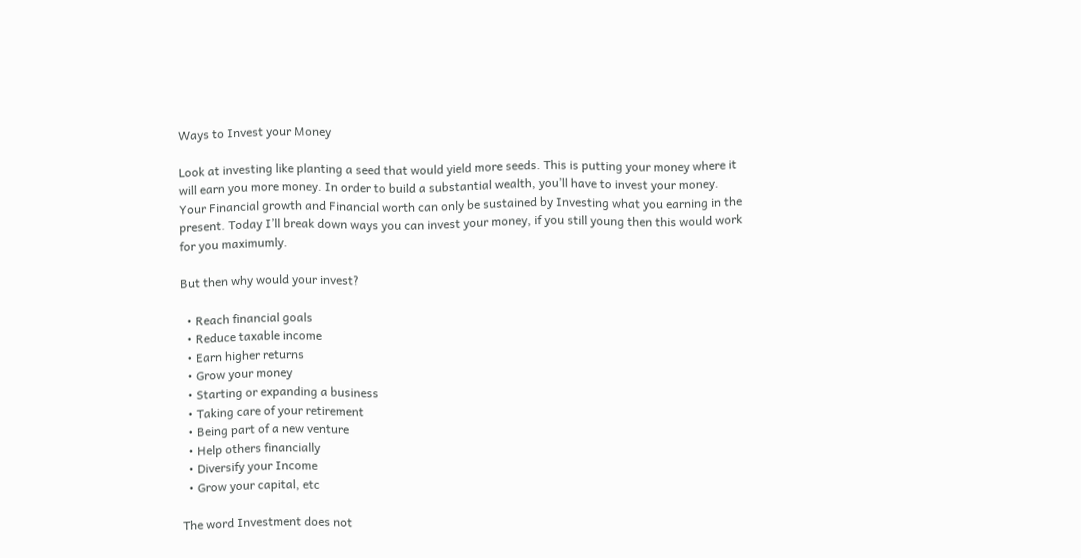Ways to Invest your Money

Look at investing like planting a seed that would yield more seeds. This is putting your money where it will earn you more money. In order to build a substantial wealth, you’ll have to invest your money. Your Financial growth and Financial worth can only be sustained by Investing what you earning in the present. Today I’ll break down ways you can invest your money, if you still young then this would work for you maximumly.

But then why would your invest?

  • Reach financial goals
  • Reduce taxable income
  • Earn higher returns
  • Grow your money
  • Starting or expanding a business
  • Taking care of your retirement
  • Being part of a new venture
  • Help others financially
  • Diversify your Income
  • Grow your capital, etc

The word Investment does not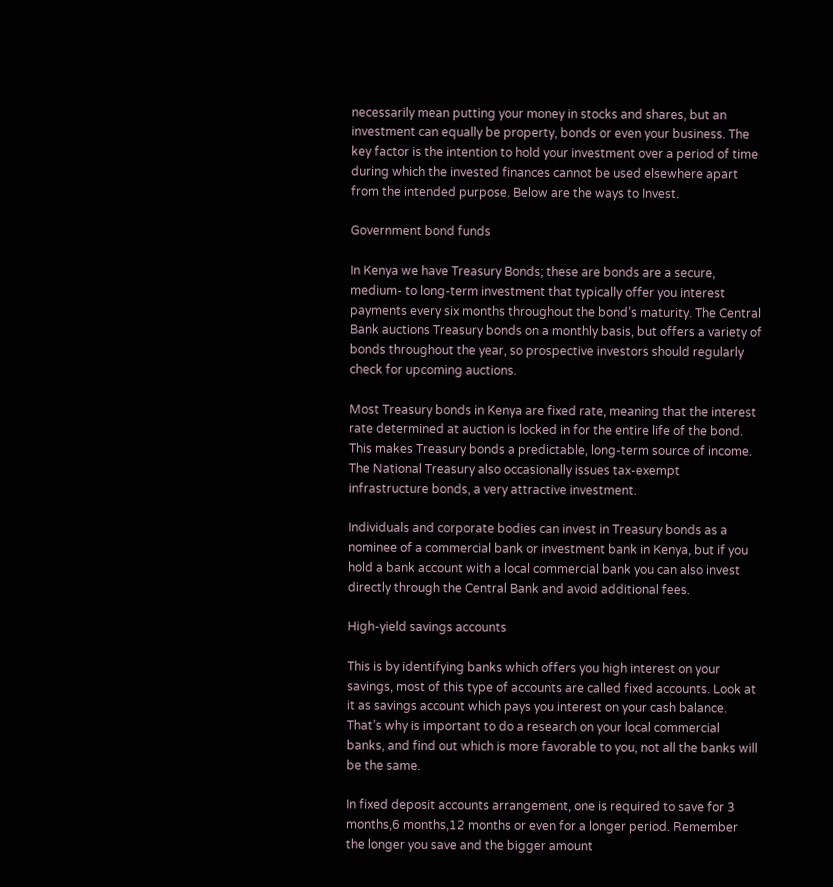necessarily mean putting your money in stocks and shares, but an investment can equally be property, bonds or even your business. The key factor is the intention to hold your investment over a period of time during which the invested finances cannot be used elsewhere apart from the intended purpose. Below are the ways to Invest.

Government bond funds

In Kenya we have Treasury Bonds; these are bonds are a secure, medium- to long-term investment that typically offer you interest payments every six months throughout the bond’s maturity. The Central Bank auctions Treasury bonds on a monthly basis, but offers a variety of bonds throughout the year, so prospective investors should regularly check for upcoming auctions.

Most Treasury bonds in Kenya are fixed rate, meaning that the interest rate determined at auction is locked in for the entire life of the bond. This makes Treasury bonds a predictable, long-term source of income. The National Treasury also occasionally issues tax-exempt infrastructure bonds, a very attractive investment.

Individuals and corporate bodies can invest in Treasury bonds as a nominee of a commercial bank or investment bank in Kenya, but if you hold a bank account with a local commercial bank you can also invest directly through the Central Bank and avoid additional fees.

High-yield savings accounts

This is by identifying banks which offers you high interest on your savings, most of this type of accounts are called fixed accounts. Look at it as savings account which pays you interest on your cash balance. That’s why is important to do a research on your local commercial banks, and find out which is more favorable to you, not all the banks will be the same.

In fixed deposit accounts arrangement, one is required to save for 3 months,6 months,12 months or even for a longer period. Remember the longer you save and the bigger amount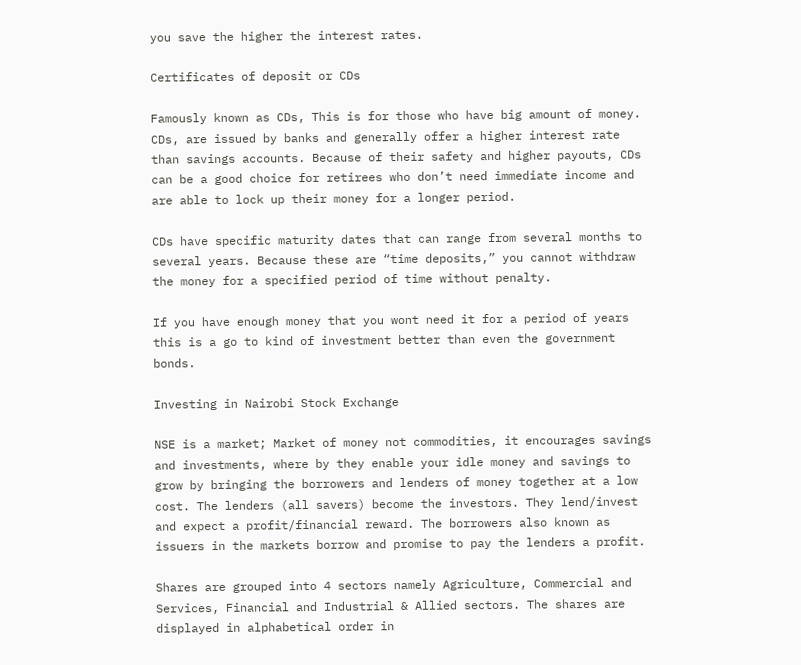you save the higher the interest rates.

Certificates of deposit or CDs

Famously known as CDs, This is for those who have big amount of money. CDs, are issued by banks and generally offer a higher interest rate than savings accounts. Because of their safety and higher payouts, CDs can be a good choice for retirees who don’t need immediate income and are able to lock up their money for a longer period.

CDs have specific maturity dates that can range from several months to several years. Because these are “time deposits,” you cannot withdraw the money for a specified period of time without penalty.

If you have enough money that you wont need it for a period of years this is a go to kind of investment better than even the government bonds.

Investing in Nairobi Stock Exchange

NSE is a market; Market of money not commodities, it encourages savings and investments, where by they enable your idle money and savings to grow by bringing the borrowers and lenders of money together at a low cost. The lenders (all savers) become the investors. They lend/invest and expect a profit/financial reward. The borrowers also known as issuers in the markets borrow and promise to pay the lenders a profit.

Shares are grouped into 4 sectors namely Agriculture, Commercial and Services, Financial and Industrial & Allied sectors. The shares are displayed in alphabetical order in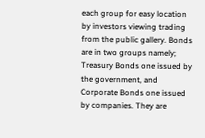each group for easy location by investors viewing trading from the public gallery. Bonds are in two groups namely; Treasury Bonds one issued by the government, and Corporate Bonds one issued by companies. They are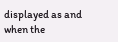displayed as and when the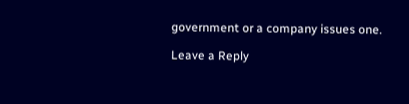government or a company issues one.

Leave a Reply